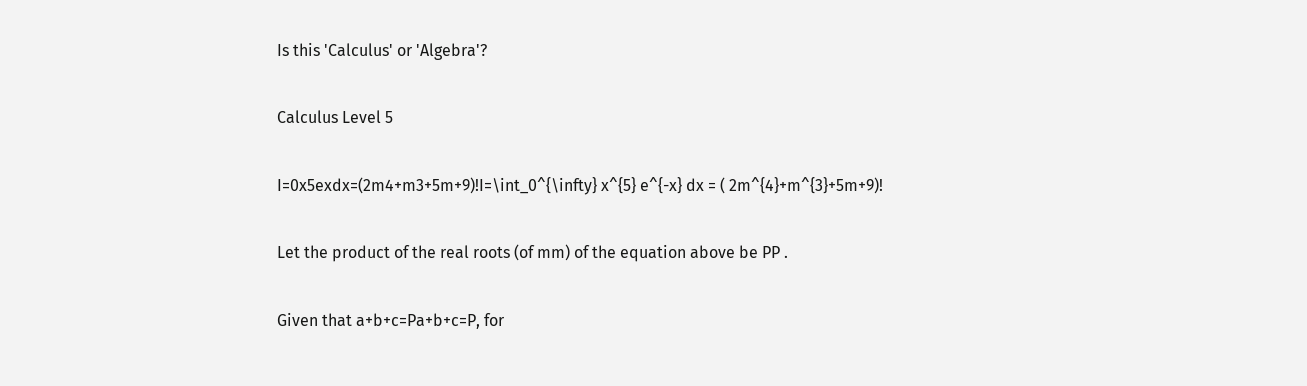Is this 'Calculus' or 'Algebra'?

Calculus Level 5

I=0x5exdx=(2m4+m3+5m+9)!I=\int_0^{\infty} x^{5} e^{-x} dx = ( 2m^{4}+m^{3}+5m+9)!

Let the product of the real roots (of mm) of the equation above be PP .

Given that a+b+c=Pa+b+c=P, for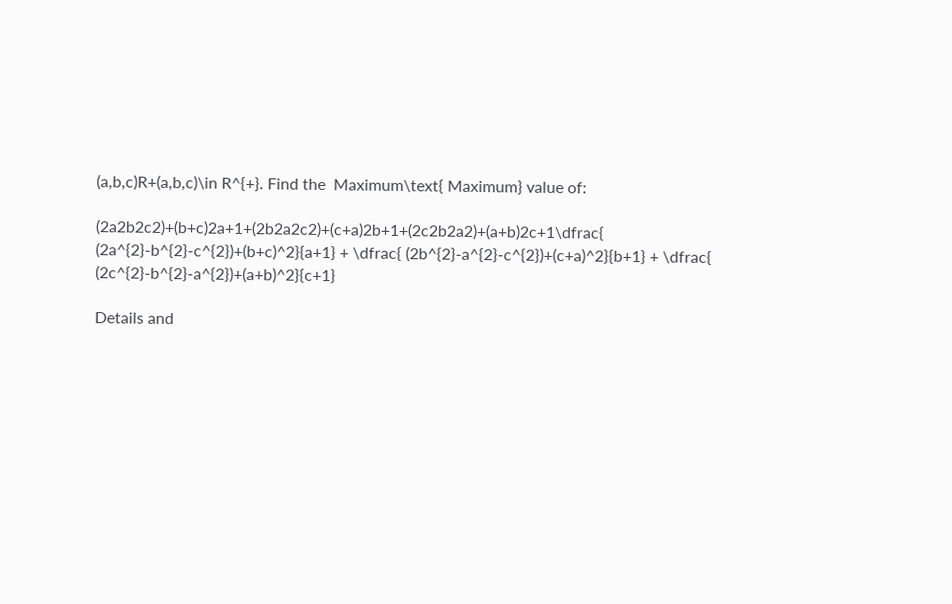(a,b,c)R+(a,b,c)\in R^{+}. Find the  Maximum\text{ Maximum} value of:

(2a2b2c2)+(b+c)2a+1+(2b2a2c2)+(c+a)2b+1+(2c2b2a2)+(a+b)2c+1\dfrac{ (2a^{2}-b^{2}-c^{2})+(b+c)^2}{a+1} + \dfrac{ (2b^{2}-a^{2}-c^{2})+(c+a)^2}{b+1} + \dfrac{ (2c^{2}-b^{2}-a^{2})+(a+b)^2}{c+1}

Details and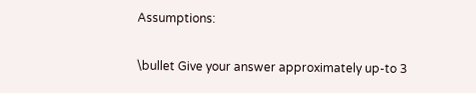Assumptions:

\bullet Give your answer approximately up-to 3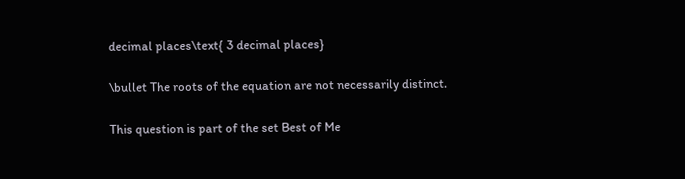decimal places\text{ 3 decimal places}

\bullet The roots of the equation are not necessarily distinct.

This question is part of the set Best of Me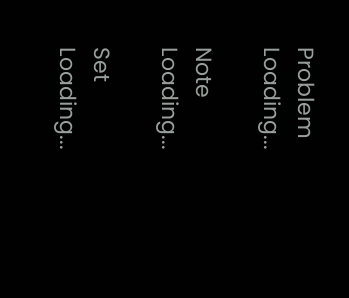Problem Loading...

Note Loading...

Set Loading...